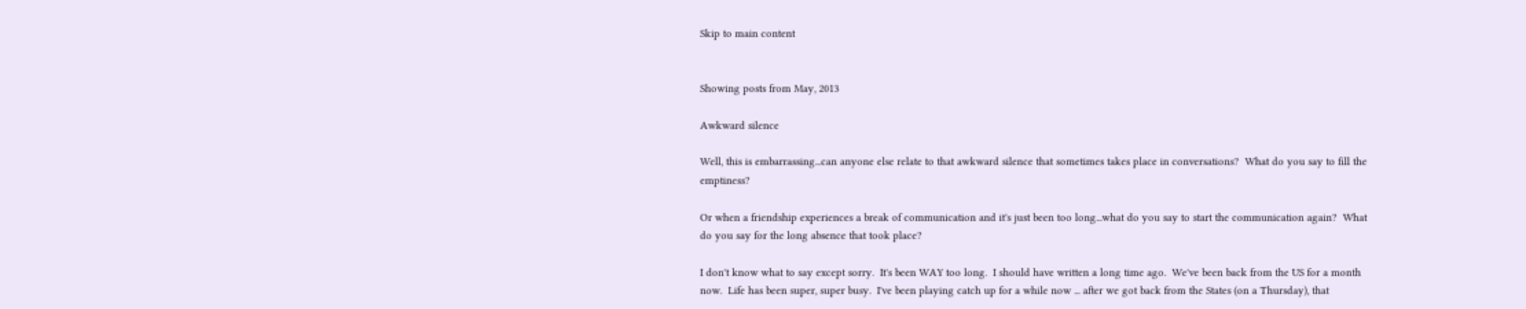Skip to main content


Showing posts from May, 2013

Awkward silence

Well, this is embarrassing...can anyone else relate to that awkward silence that sometimes takes place in conversations?  What do you say to fill the emptiness?

Or when a friendship experiences a break of communication and it's just been too long...what do you say to start the communication again?  What do you say for the long absence that took place?

I don't know what to say except sorry.  It's been WAY too long.  I should have written a long time ago.  We've been back from the US for a month now.  Life has been super, super busy.  I've been playing catch up for a while now ... after we got back from the States (on a Thursday), that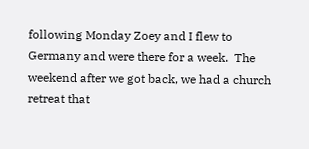following Monday Zoey and I flew to Germany and were there for a week.  The weekend after we got back, we had a church retreat that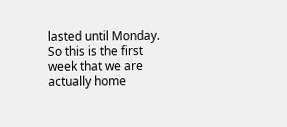lasted until Monday.  So this is the first week that we are actually home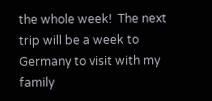the whole week!  The next trip will be a week to Germany to visit with my family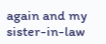again and my sister-in-law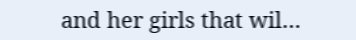and her girls that wil…